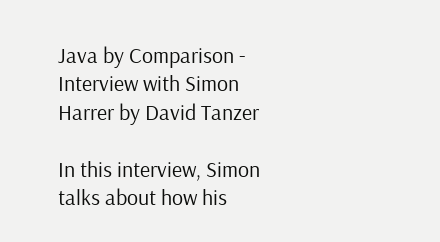Java by Comparison - Interview with Simon Harrer by David Tanzer

In this interview, Simon talks about how his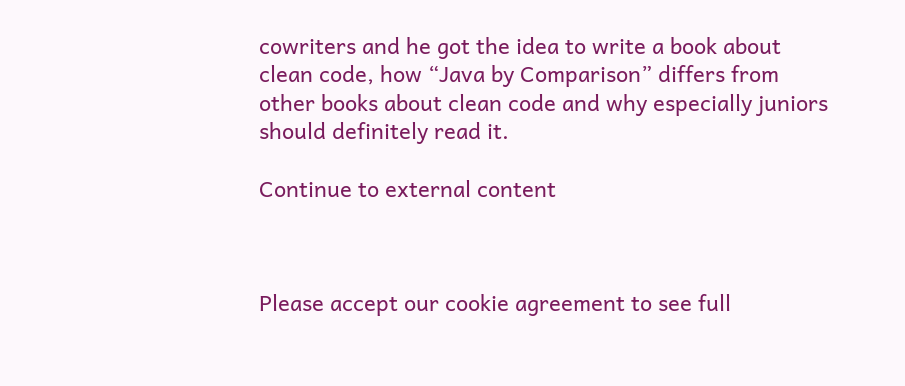cowriters and he got the idea to write a book about clean code, how “Java by Comparison” differs from other books about clean code and why especially juniors should definitely read it.

Continue to external content



Please accept our cookie agreement to see full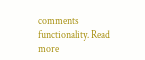comments functionality. Read more